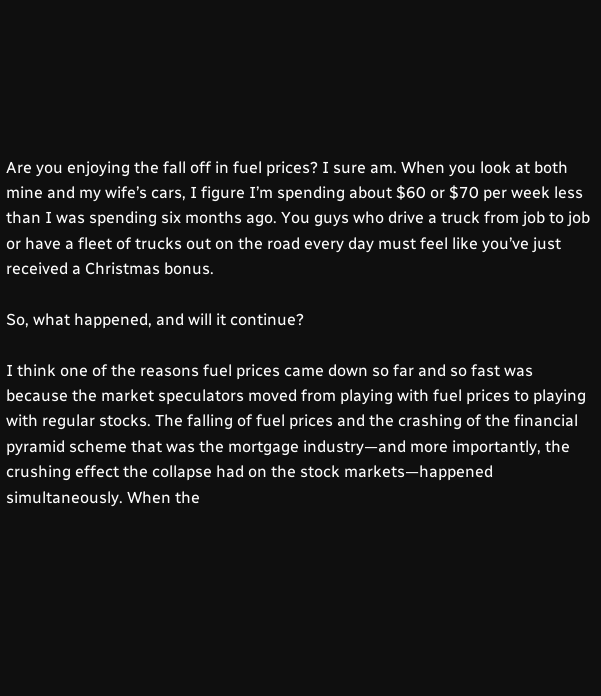Are you enjoying the fall off in fuel prices? I sure am. When you look at both mine and my wife’s cars, I figure I’m spending about $60 or $70 per week less than I was spending six months ago. You guys who drive a truck from job to job or have a fleet of trucks out on the road every day must feel like you’ve just received a Christmas bonus.

So, what happened, and will it continue?

I think one of the reasons fuel prices came down so far and so fast was because the market speculators moved from playing with fuel prices to playing with regular stocks. The falling of fuel prices and the crashing of the financial pyramid scheme that was the mortgage industry—and more importantly, the crushing effect the collapse had on the stock markets—happened simultaneously. When the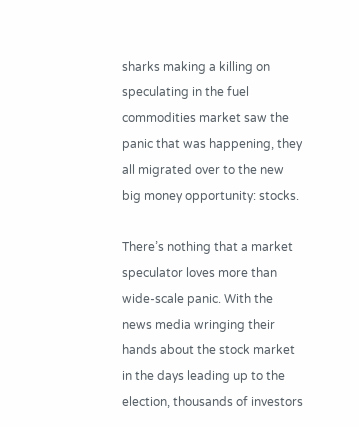sharks making a killing on speculating in the fuel commodities market saw the panic that was happening, they all migrated over to the new big money opportunity: stocks.

There’s nothing that a market speculator loves more than wide-scale panic. With the news media wringing their hands about the stock market in the days leading up to the election, thousands of investors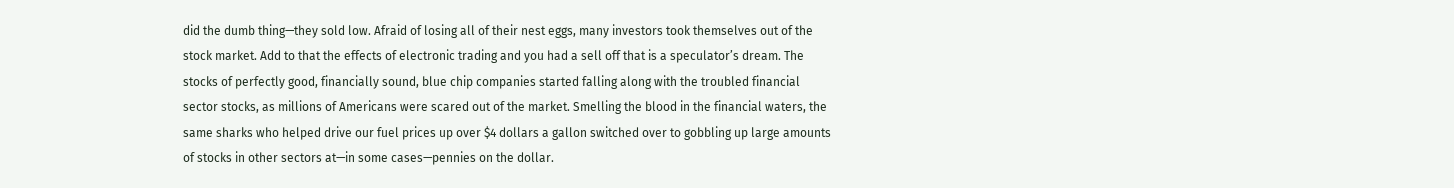did the dumb thing—they sold low. Afraid of losing all of their nest eggs, many investors took themselves out of the stock market. Add to that the effects of electronic trading and you had a sell off that is a speculator’s dream. The stocks of perfectly good, financially sound, blue chip companies started falling along with the troubled financial sector stocks, as millions of Americans were scared out of the market. Smelling the blood in the financial waters, the same sharks who helped drive our fuel prices up over $4 dollars a gallon switched over to gobbling up large amounts of stocks in other sectors at—in some cases—pennies on the dollar.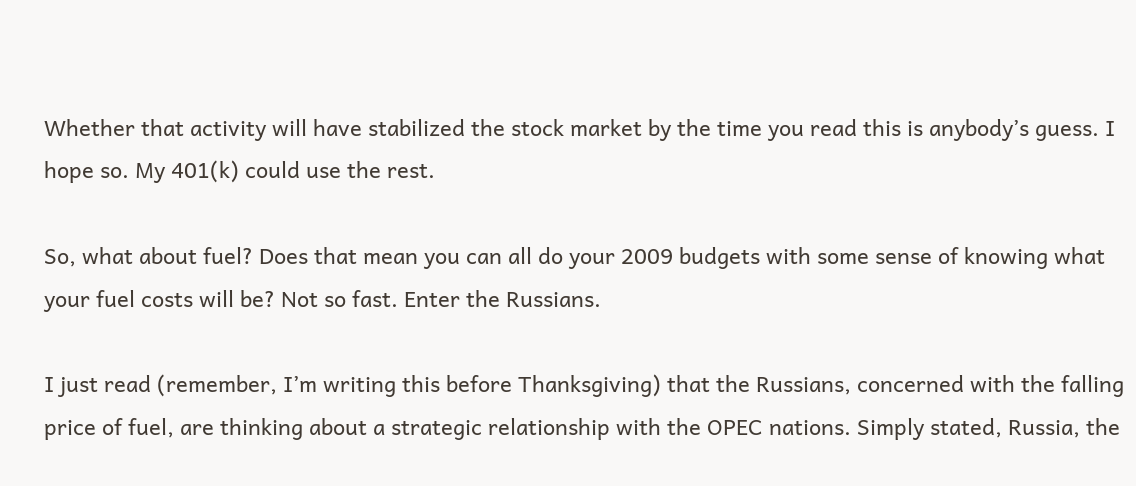Whether that activity will have stabilized the stock market by the time you read this is anybody’s guess. I hope so. My 401(k) could use the rest.

So, what about fuel? Does that mean you can all do your 2009 budgets with some sense of knowing what your fuel costs will be? Not so fast. Enter the Russians.

I just read (remember, I’m writing this before Thanksgiving) that the Russians, concerned with the falling price of fuel, are thinking about a strategic relationship with the OPEC nations. Simply stated, Russia, the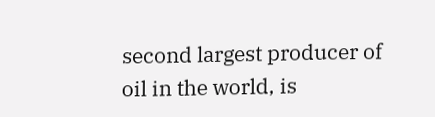second largest producer of oil in the world, is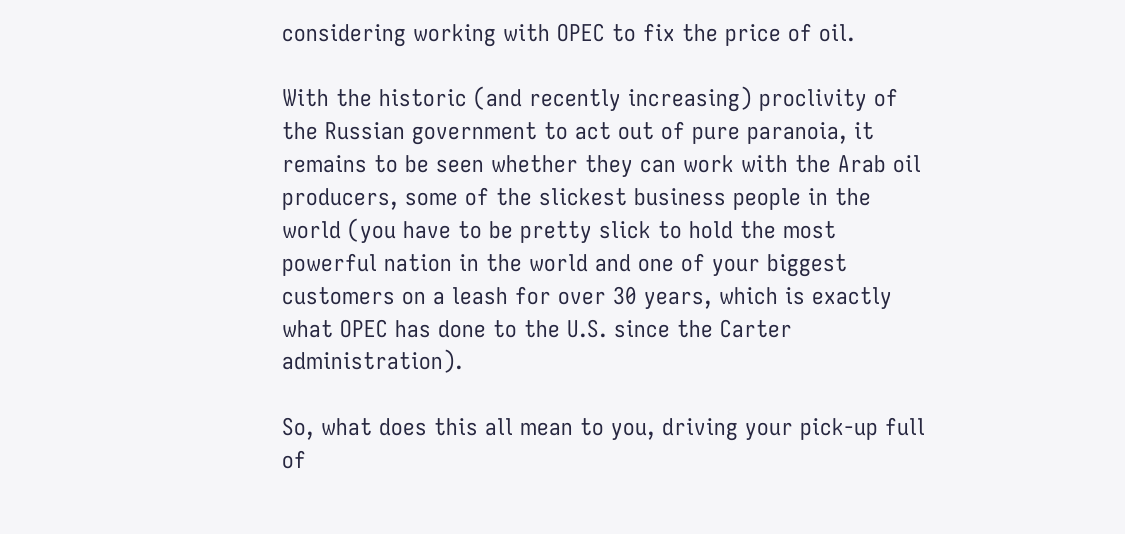considering working with OPEC to fix the price of oil.

With the historic (and recently increasing) proclivity of the Russian government to act out of pure paranoia, it remains to be seen whether they can work with the Arab oil producers, some of the slickest business people in the world (you have to be pretty slick to hold the most powerful nation in the world and one of your biggest customers on a leash for over 30 years, which is exactly what OPEC has done to the U.S. since the Carter administration).

So, what does this all mean to you, driving your pick-up full of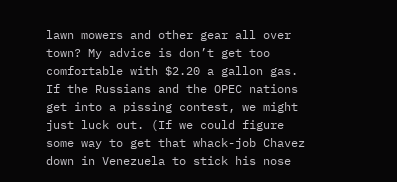lawn mowers and other gear all over town? My advice is don’t get too comfortable with $2.20 a gallon gas. If the Russians and the OPEC nations get into a pissing contest, we might just luck out. (If we could figure some way to get that whack-job Chavez down in Venezuela to stick his nose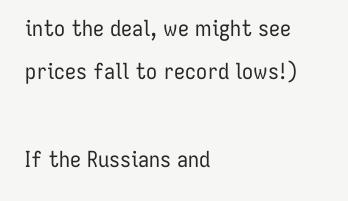into the deal, we might see prices fall to record lows!)

If the Russians and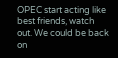OPEC start acting like best friends, watch out. We could be back on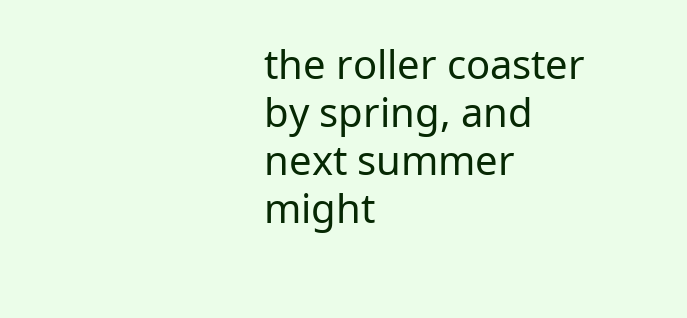the roller coaster by spring, and next summer might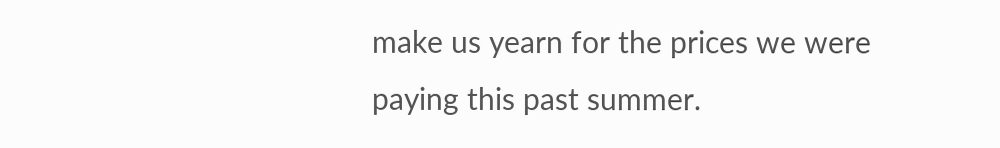make us yearn for the prices we were paying this past summer.